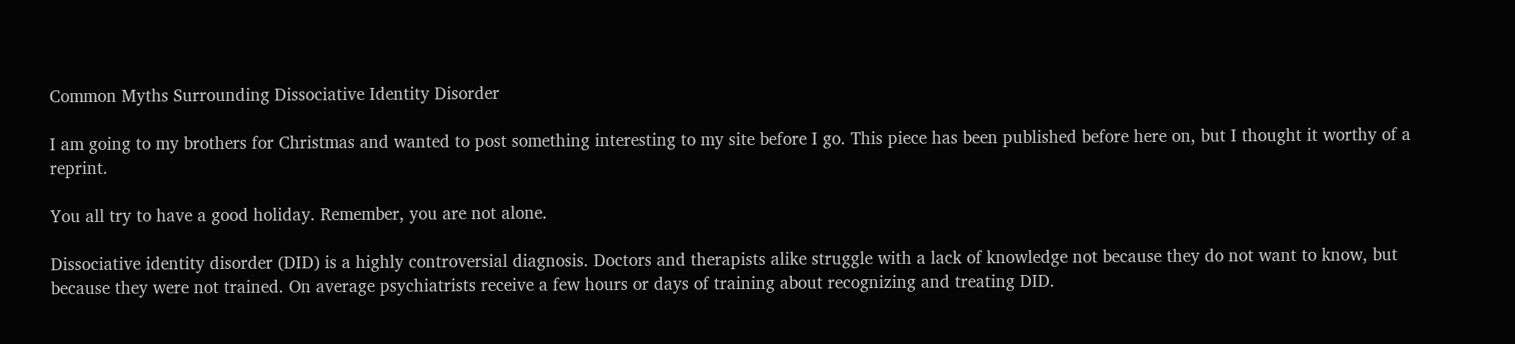Common Myths Surrounding Dissociative Identity Disorder

I am going to my brothers for Christmas and wanted to post something interesting to my site before I go. This piece has been published before here on, but I thought it worthy of a reprint.

You all try to have a good holiday. Remember, you are not alone.

Dissociative identity disorder (DID) is a highly controversial diagnosis. Doctors and therapists alike struggle with a lack of knowledge not because they do not want to know, but because they were not trained. On average psychiatrists receive a few hours or days of training about recognizing and treating DID.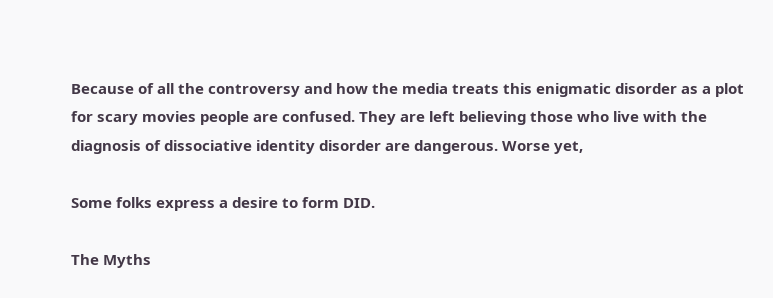Because of all the controversy and how the media treats this enigmatic disorder as a plot for scary movies people are confused. They are left believing those who live with the diagnosis of dissociative identity disorder are dangerous. Worse yet,

Some folks express a desire to form DID.

The Myths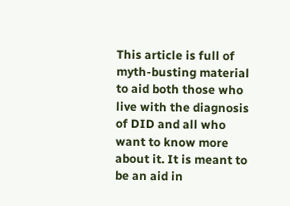This article is full of myth-busting material to aid both those who live with the diagnosis of DID and all who want to know more about it. It is meant to be an aid in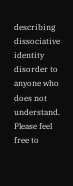describing dissociative identity disorder to anyone who does not understand. Please feel free to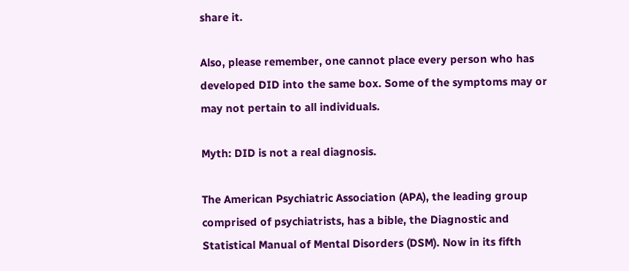share it.

Also, please remember, one cannot place every person who has developed DID into the same box. Some of the symptoms may or may not pertain to all individuals.

Myth: DID is not a real diagnosis.

The American Psychiatric Association (APA), the leading group comprised of psychiatrists, has a bible, the Diagnostic and Statistical Manual of Mental Disorders (DSM). Now in its fifth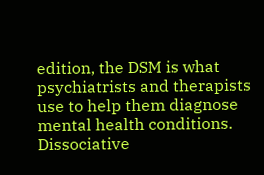edition, the DSM is what psychiatrists and therapists use to help them diagnose mental health conditions. Dissociative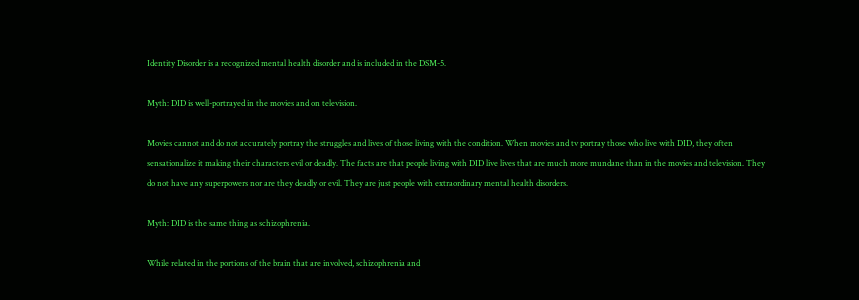Identity Disorder is a recognized mental health disorder and is included in the DSM-5.

Myth: DID is well-portrayed in the movies and on television.

Movies cannot and do not accurately portray the struggles and lives of those living with the condition. When movies and tv portray those who live with DID, they often sensationalize it making their characters evil or deadly. The facts are that people living with DID live lives that are much more mundane than in the movies and television. They do not have any superpowers nor are they deadly or evil. They are just people with extraordinary mental health disorders.

Myth: DID is the same thing as schizophrenia.

While related in the portions of the brain that are involved, schizophrenia and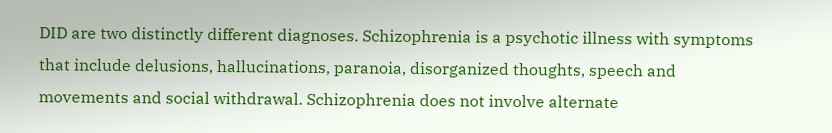DID are two distinctly different diagnoses. Schizophrenia is a psychotic illness with symptoms that include delusions, hallucinations, paranoia, disorganized thoughts, speech and movements and social withdrawal. Schizophrenia does not involve alternate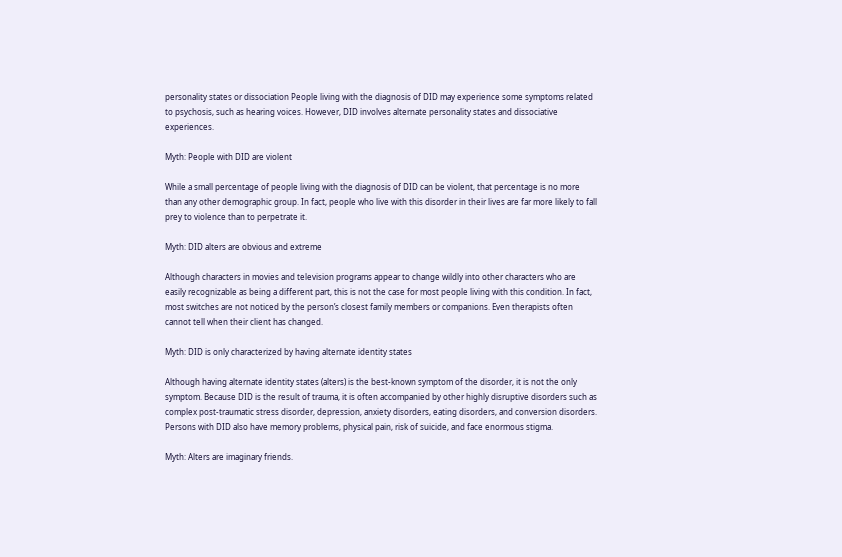personality states or dissociation People living with the diagnosis of DID may experience some symptoms related to psychosis, such as hearing voices. However, DID involves alternate personality states and dissociative experiences.

Myth: People with DID are violent

While a small percentage of people living with the diagnosis of DID can be violent, that percentage is no more than any other demographic group. In fact, people who live with this disorder in their lives are far more likely to fall prey to violence than to perpetrate it.

Myth: DID alters are obvious and extreme

Although characters in movies and television programs appear to change wildly into other characters who are easily recognizable as being a different part, this is not the case for most people living with this condition. In fact, most switches are not noticed by the person’s closest family members or companions. Even therapists often cannot tell when their client has changed.

Myth: DID is only characterized by having alternate identity states

Although having alternate identity states (alters) is the best-known symptom of the disorder, it is not the only symptom. Because DID is the result of trauma, it is often accompanied by other highly disruptive disorders such as complex post-traumatic stress disorder, depression, anxiety disorders, eating disorders, and conversion disorders. Persons with DID also have memory problems, physical pain, risk of suicide, and face enormous stigma.

Myth: Alters are imaginary friends.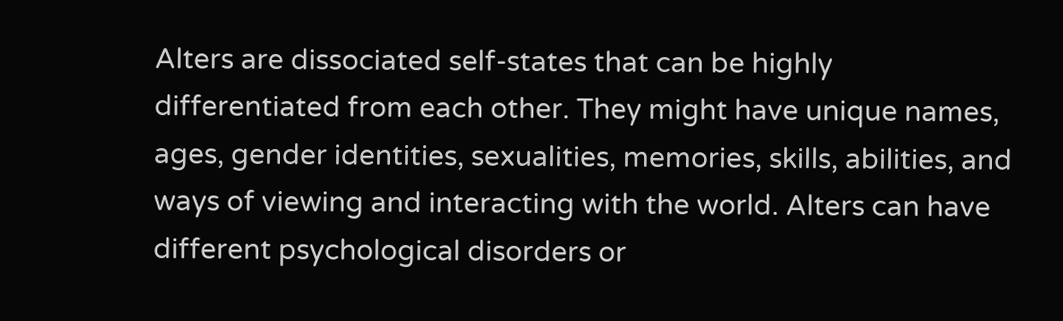Alters are dissociated self-states that can be highly differentiated from each other. They might have unique names, ages, gender identities, sexualities, memories, skills, abilities, and ways of viewing and interacting with the world. Alters can have different psychological disorders or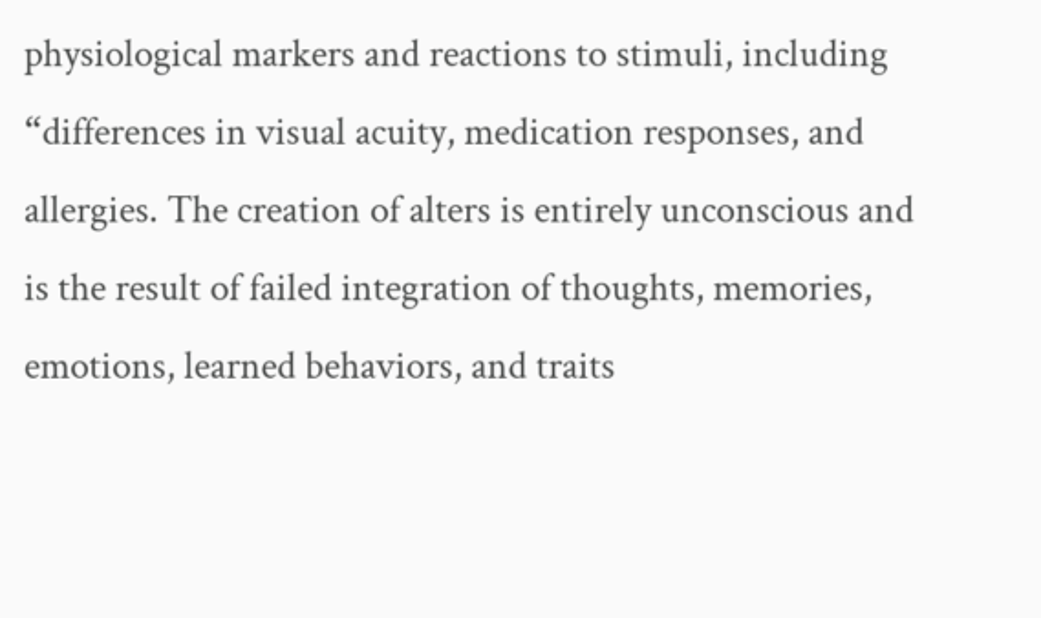physiological markers and reactions to stimuli, including “differences in visual acuity, medication responses, and allergies. The creation of alters is entirely unconscious and is the result of failed integration of thoughts, memories, emotions, learned behaviors, and traits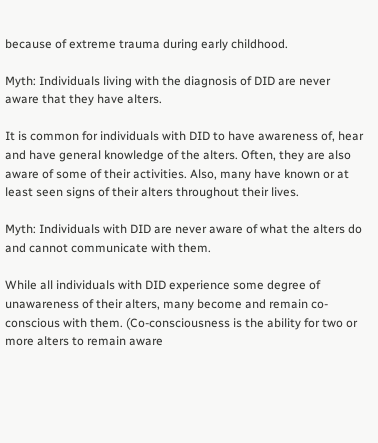because of extreme trauma during early childhood.

Myth: Individuals living with the diagnosis of DID are never aware that they have alters.

It is common for individuals with DID to have awareness of, hear and have general knowledge of the alters. Often, they are also aware of some of their activities. Also, many have known or at least seen signs of their alters throughout their lives.

Myth: Individuals with DID are never aware of what the alters do and cannot communicate with them.

While all individuals with DID experience some degree of unawareness of their alters, many become and remain co-conscious with them. (Co-consciousness is the ability for two or more alters to remain aware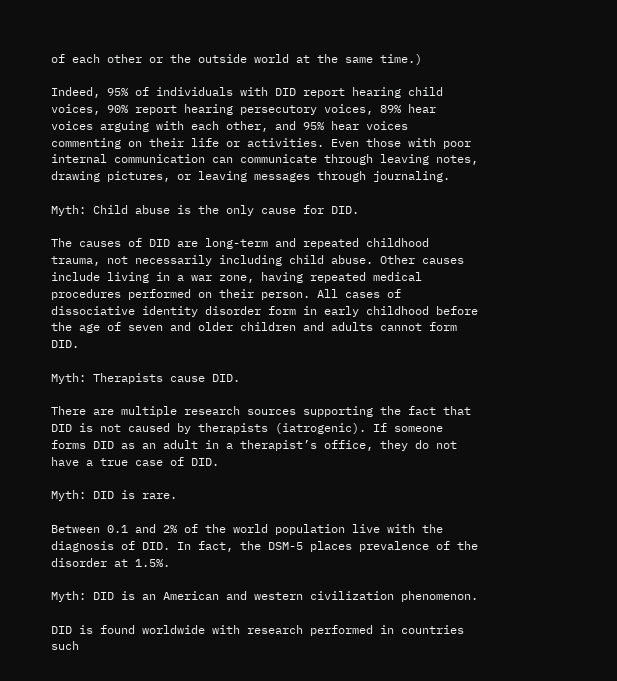of each other or the outside world at the same time.)

Indeed, 95% of individuals with DID report hearing child voices, 90% report hearing persecutory voices, 89% hear voices arguing with each other, and 95% hear voices commenting on their life or activities. Even those with poor internal communication can communicate through leaving notes, drawing pictures, or leaving messages through journaling.

Myth: Child abuse is the only cause for DID.

The causes of DID are long-term and repeated childhood trauma, not necessarily including child abuse. Other causes include living in a war zone, having repeated medical procedures performed on their person. All cases of dissociative identity disorder form in early childhood before the age of seven and older children and adults cannot form DID.

Myth: Therapists cause DID.

There are multiple research sources supporting the fact that DID is not caused by therapists (iatrogenic). If someone forms DID as an adult in a therapist’s office, they do not have a true case of DID.

Myth: DID is rare.

Between 0.1 and 2% of the world population live with the diagnosis of DID. In fact, the DSM-5 places prevalence of the disorder at 1.5%.

Myth: DID is an American and western civilization phenomenon.

DID is found worldwide with research performed in countries such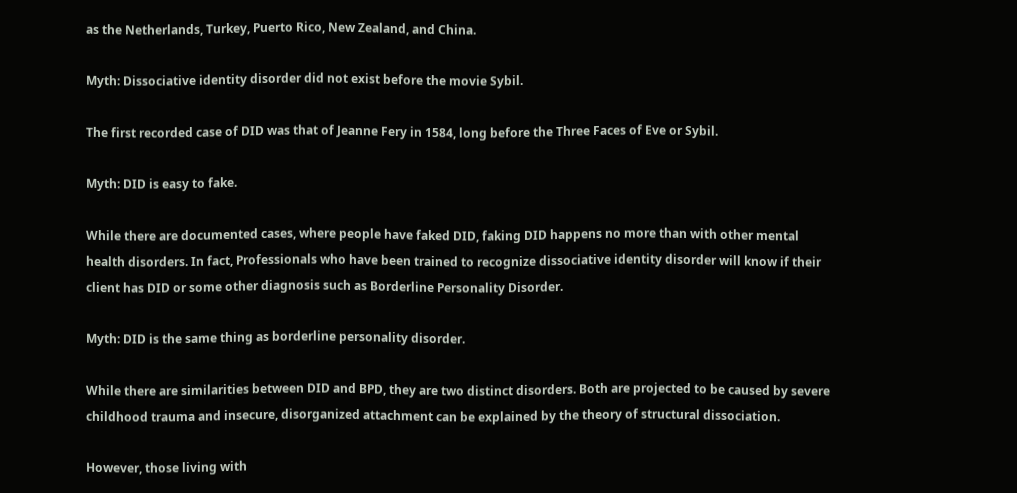as the Netherlands, Turkey, Puerto Rico, New Zealand, and China.

Myth: Dissociative identity disorder did not exist before the movie Sybil.

The first recorded case of DID was that of Jeanne Fery in 1584, long before the Three Faces of Eve or Sybil.

Myth: DID is easy to fake.

While there are documented cases, where people have faked DID, faking DID happens no more than with other mental health disorders. In fact, Professionals who have been trained to recognize dissociative identity disorder will know if their client has DID or some other diagnosis such as Borderline Personality Disorder.

Myth: DID is the same thing as borderline personality disorder.

While there are similarities between DID and BPD, they are two distinct disorders. Both are projected to be caused by severe childhood trauma and insecure, disorganized attachment can be explained by the theory of structural dissociation.

However, those living with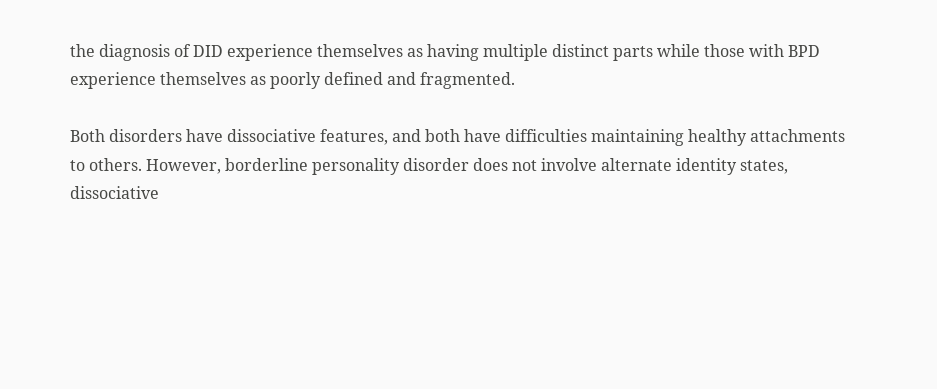the diagnosis of DID experience themselves as having multiple distinct parts while those with BPD experience themselves as poorly defined and fragmented.

Both disorders have dissociative features, and both have difficulties maintaining healthy attachments to others. However, borderline personality disorder does not involve alternate identity states, dissociative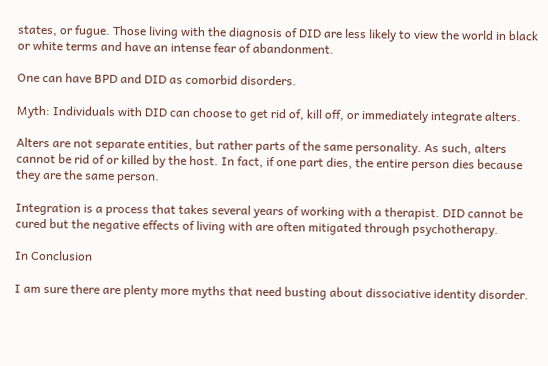states, or fugue. Those living with the diagnosis of DID are less likely to view the world in black or white terms and have an intense fear of abandonment.

One can have BPD and DID as comorbid disorders.

Myth: Individuals with DID can choose to get rid of, kill off, or immediately integrate alters.

Alters are not separate entities, but rather parts of the same personality. As such, alters cannot be rid of or killed by the host. In fact, if one part dies, the entire person dies because they are the same person.

Integration is a process that takes several years of working with a therapist. DID cannot be cured but the negative effects of living with are often mitigated through psychotherapy.

In Conclusion

I am sure there are plenty more myths that need busting about dissociative identity disorder.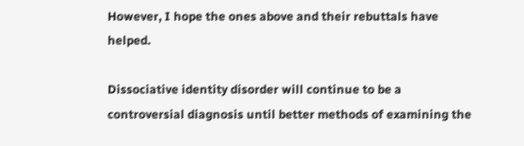However, I hope the ones above and their rebuttals have helped.

Dissociative identity disorder will continue to be a controversial diagnosis until better methods of examining the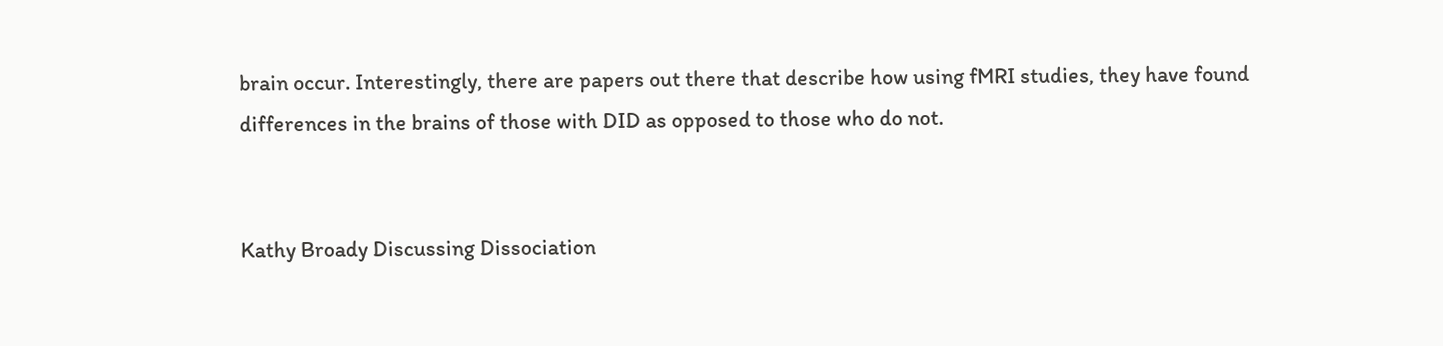brain occur. Interestingly, there are papers out there that describe how using fMRI studies, they have found differences in the brains of those with DID as opposed to those who do not.


Kathy Broady Discussing Dissociation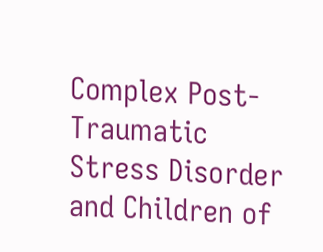Complex Post-Traumatic Stress Disorder and Children of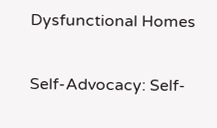Dysfunctional Homes

Self-Advocacy: Self-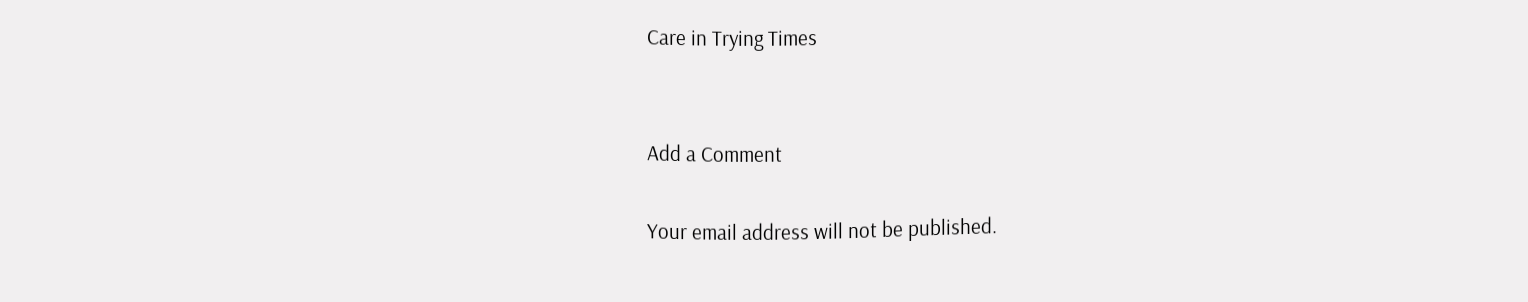Care in Trying Times


Add a Comment

Your email address will not be published.